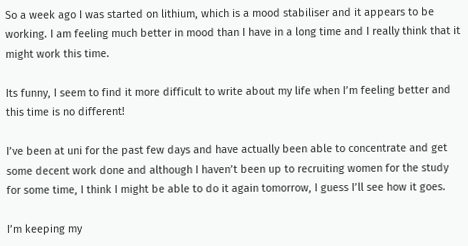So a week ago I was started on lithium, which is a mood stabiliser and it appears to be working. I am feeling much better in mood than I have in a long time and I really think that it might work this time.

Its funny, I seem to find it more difficult to write about my life when I’m feeling better and this time is no different!

I’ve been at uni for the past few days and have actually been able to concentrate and get some decent work done and although I haven’t been up to recruiting women for the study for some time, I think I might be able to do it again tomorrow, I guess I’ll see how it goes.

I’m keeping my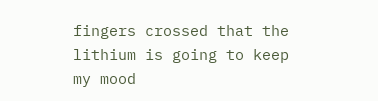fingers crossed that the lithium is going to keep my mood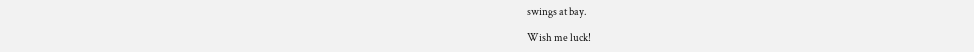swings at bay.

Wish me luck!